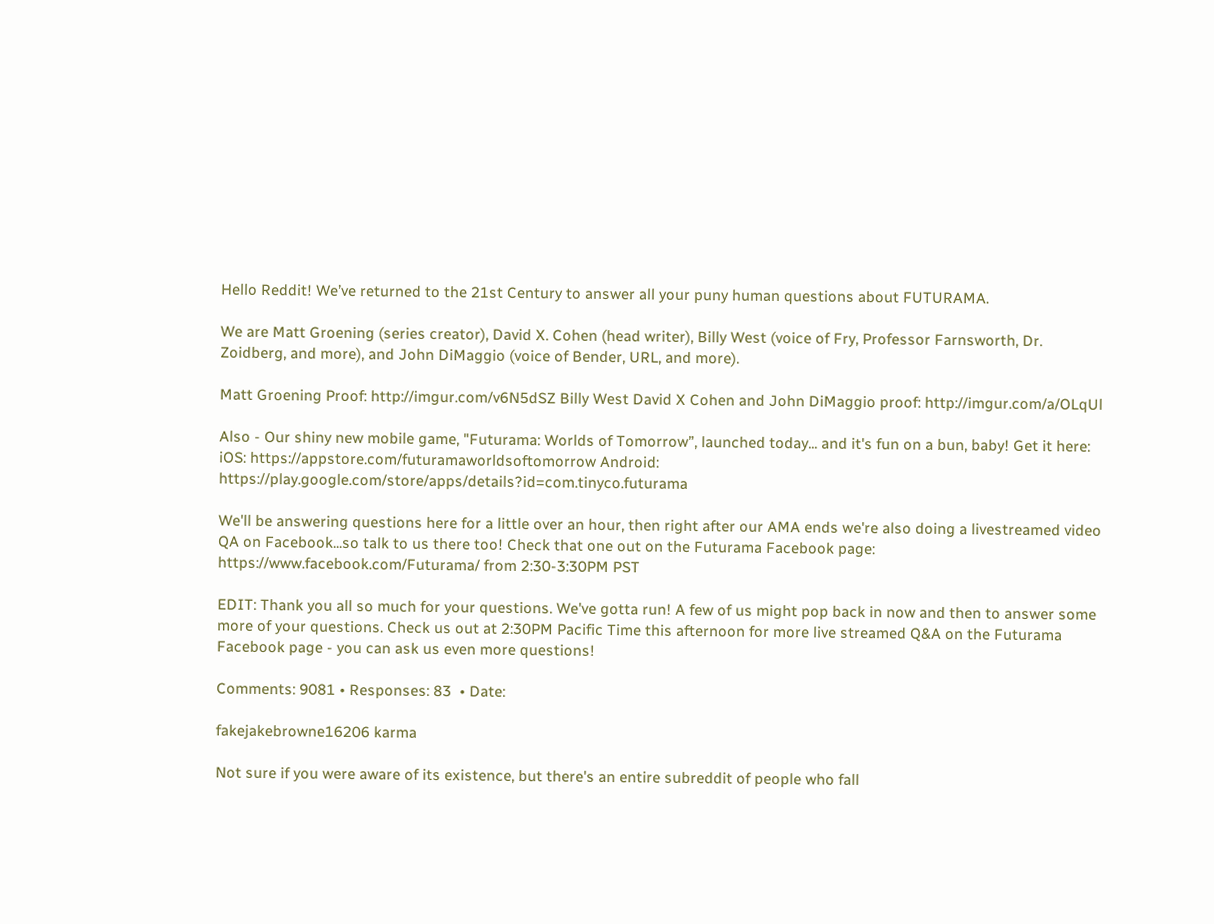Hello Reddit! We’ve returned to the 21st Century to answer all your puny human questions about FUTURAMA.

We are Matt Groening (series creator), David X. Cohen (head writer), Billy West (voice of Fry, Professor Farnsworth, Dr. Zoidberg, and more), and John DiMaggio (voice of Bender, URL, and more).

Matt Groening Proof: http://imgur.com/v6N5dSZ Billy West David X Cohen and John DiMaggio proof: http://imgur.com/a/OLqUl

Also - Our shiny new mobile game, "Futurama: Worlds of Tomorrow”, launched today... and it's fun on a bun, baby! Get it here: iOS: https://appstore.com/futuramaworldsoftomorrow Android: https://play.google.com/store/apps/details?id=com.tinyco.futurama

We'll be answering questions here for a little over an hour, then right after our AMA ends we're also doing a livestreamed video QA on Facebook...so talk to us there too! Check that one out on the Futurama Facebook page: https://www.facebook.com/Futurama/ from 2:30-3:30PM PST

EDIT: Thank you all so much for your questions. We've gotta run! A few of us might pop back in now and then to answer some more of your questions. Check us out at 2:30PM Pacific Time this afternoon for more live streamed Q&A on the Futurama Facebook page - you can ask us even more questions!

Comments: 9081 • Responses: 83  • Date:

fakejakebrowne16206 karma

Not sure if you were aware of its existence, but there's an entire subreddit of people who fall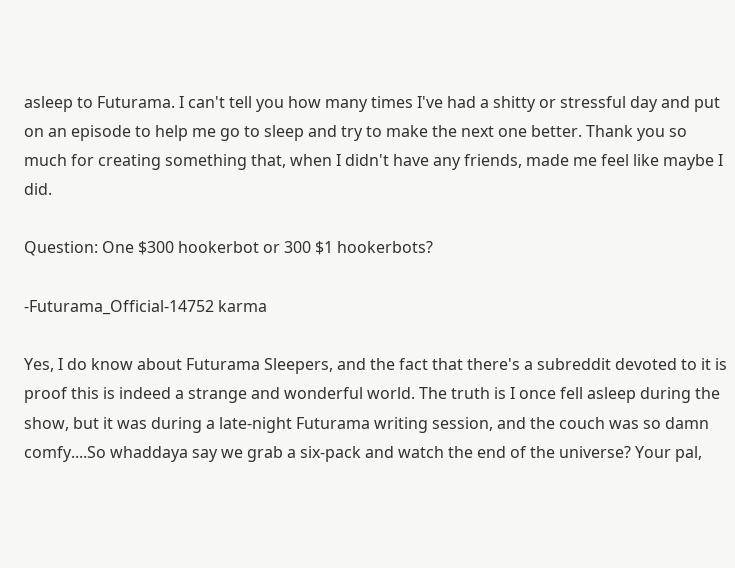asleep to Futurama. I can't tell you how many times I've had a shitty or stressful day and put on an episode to help me go to sleep and try to make the next one better. Thank you so much for creating something that, when I didn't have any friends, made me feel like maybe I did.

Question: One $300 hookerbot or 300 $1 hookerbots?

-Futurama_Official-14752 karma

Yes, I do know about Futurama Sleepers, and the fact that there's a subreddit devoted to it is proof this is indeed a strange and wonderful world. The truth is I once fell asleep during the show, but it was during a late-night Futurama writing session, and the couch was so damn comfy....So whaddaya say we grab a six-pack and watch the end of the universe? Your pal,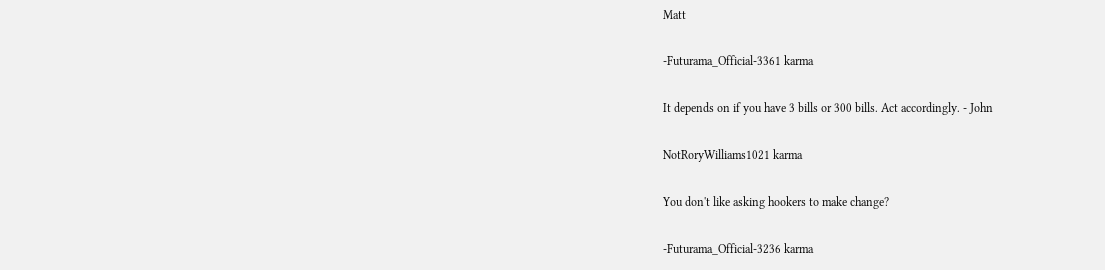Matt

-Futurama_Official-3361 karma

It depends on if you have 3 bills or 300 bills. Act accordingly. - John

NotRoryWilliams1021 karma

You don't like asking hookers to make change?

-Futurama_Official-3236 karma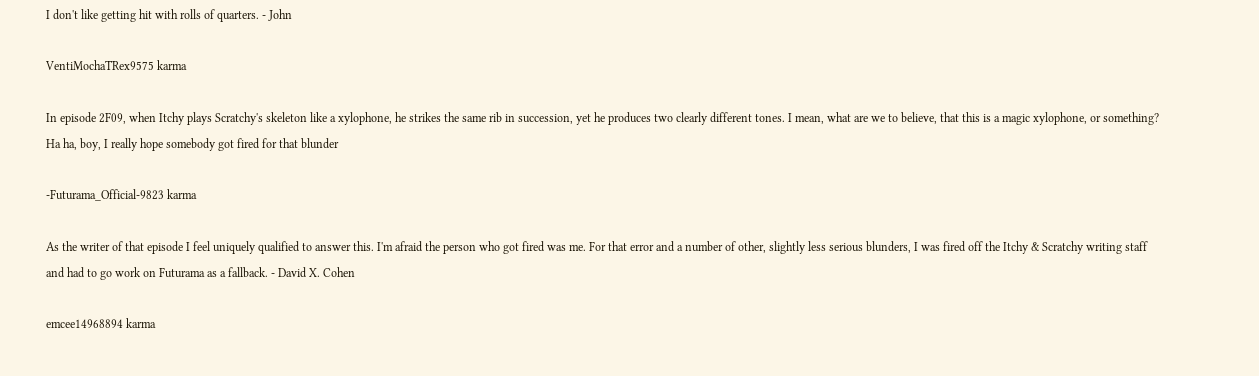I don't like getting hit with rolls of quarters. - John

VentiMochaTRex9575 karma

In episode 2F09, when Itchy plays Scratchy's skeleton like a xylophone, he strikes the same rib in succession, yet he produces two clearly different tones. I mean, what are we to believe, that this is a magic xylophone, or something? Ha ha, boy, I really hope somebody got fired for that blunder

-Futurama_Official-9823 karma

As the writer of that episode I feel uniquely qualified to answer this. I'm afraid the person who got fired was me. For that error and a number of other, slightly less serious blunders, I was fired off the Itchy & Scratchy writing staff and had to go work on Futurama as a fallback. - David X. Cohen

emcee14968894 karma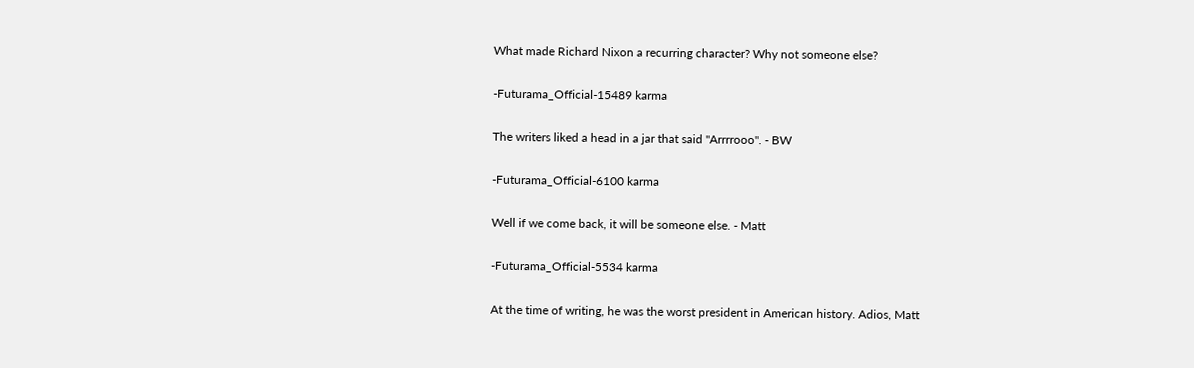What made Richard Nixon a recurring character? Why not someone else?

-Futurama_Official-15489 karma

The writers liked a head in a jar that said "Arrrrooo". - BW

-Futurama_Official-6100 karma

Well if we come back, it will be someone else. - Matt

-Futurama_Official-5534 karma

At the time of writing, he was the worst president in American history. Adios, Matt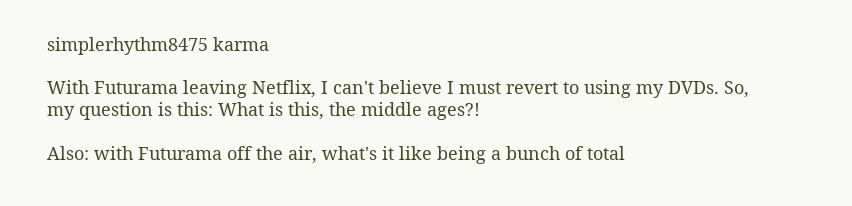simplerhythm8475 karma

With Futurama leaving Netflix, I can't believe I must revert to using my DVDs. So, my question is this: What is this, the middle ages?!

Also: with Futurama off the air, what's it like being a bunch of total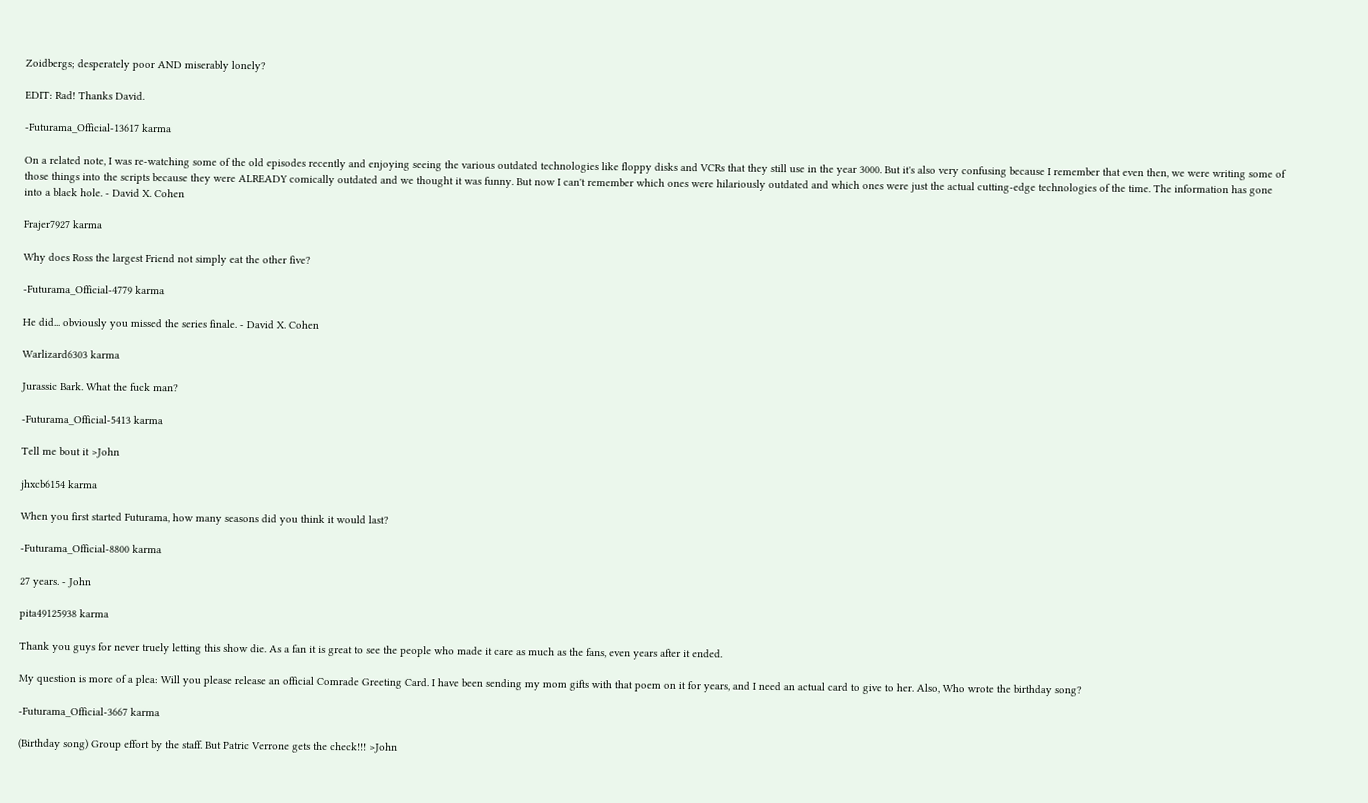Zoidbergs; desperately poor AND miserably lonely?

EDIT: Rad! Thanks David.

-Futurama_Official-13617 karma

On a related note, I was re-watching some of the old episodes recently and enjoying seeing the various outdated technologies like floppy disks and VCRs that they still use in the year 3000. But it's also very confusing because I remember that even then, we were writing some of those things into the scripts because they were ALREADY comically outdated and we thought it was funny. But now I can't remember which ones were hilariously outdated and which ones were just the actual cutting-edge technologies of the time. The information has gone into a black hole. - David X. Cohen

Frajer7927 karma

Why does Ross the largest Friend not simply eat the other five?

-Futurama_Official-4779 karma

He did... obviously you missed the series finale. - David X. Cohen

Warlizard6303 karma

Jurassic Bark. What the fuck man?

-Futurama_Official-5413 karma

Tell me bout it >John

jhxcb6154 karma

When you first started Futurama, how many seasons did you think it would last?

-Futurama_Official-8800 karma

27 years. - John

pita49125938 karma

Thank you guys for never truely letting this show die. As a fan it is great to see the people who made it care as much as the fans, even years after it ended.

My question is more of a plea: Will you please release an official Comrade Greeting Card. I have been sending my mom gifts with that poem on it for years, and I need an actual card to give to her. Also, Who wrote the birthday song?

-Futurama_Official-3667 karma

(Birthday song) Group effort by the staff. But Patric Verrone gets the check!!! >John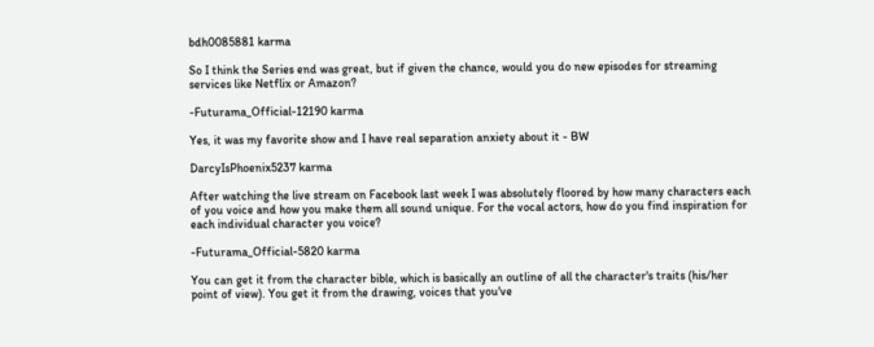bdh0085881 karma

So I think the Series end was great, but if given the chance, would you do new episodes for streaming services like Netflix or Amazon?

-Futurama_Official-12190 karma

Yes, it was my favorite show and I have real separation anxiety about it - BW

DarcyIsPhoenix5237 karma

After watching the live stream on Facebook last week I was absolutely floored by how many characters each of you voice and how you make them all sound unique. For the vocal actors, how do you find inspiration for each individual character you voice?

-Futurama_Official-5820 karma

You can get it from the character bible, which is basically an outline of all the character's traits (his/her point of view). You get it from the drawing, voices that you've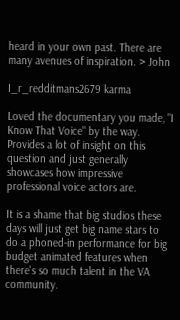heard in your own past. There are many avenues of inspiration. > John

I_r_redditmans2679 karma

Loved the documentary you made, "I Know That Voice" by the way. Provides a lot of insight on this question and just generally showcases how impressive professional voice actors are.

It is a shame that big studios these days will just get big name stars to do a phoned-in performance for big budget animated features when there's so much talent in the VA community.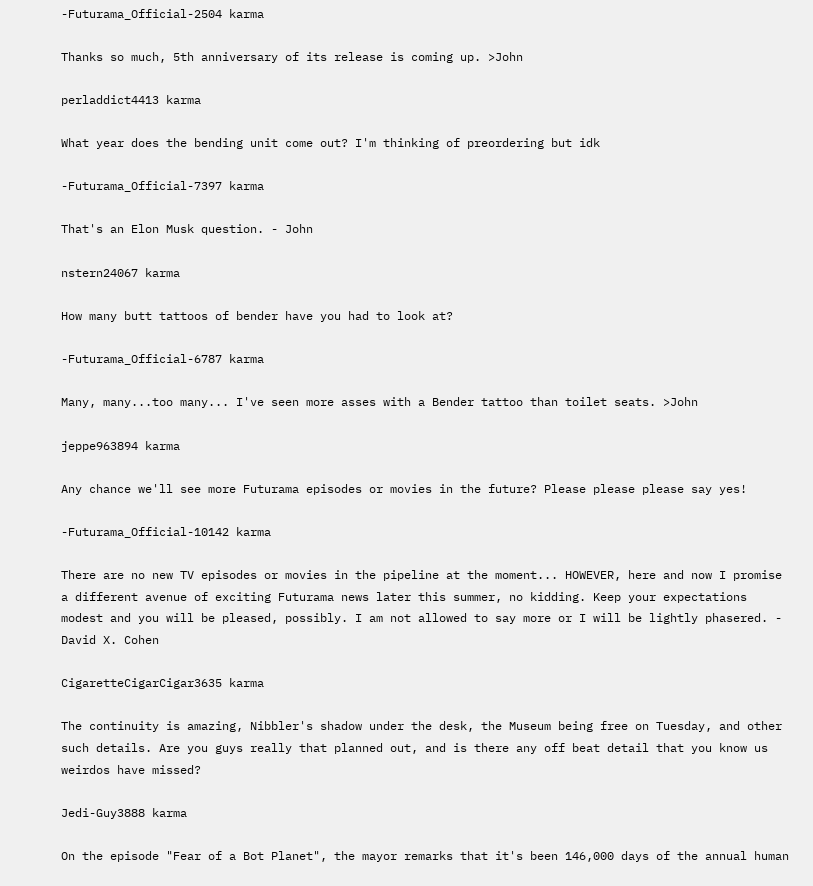-Futurama_Official-2504 karma

Thanks so much, 5th anniversary of its release is coming up. >John

perladdict4413 karma

What year does the bending unit come out? I'm thinking of preordering but idk

-Futurama_Official-7397 karma

That's an Elon Musk question. - John

nstern24067 karma

How many butt tattoos of bender have you had to look at?

-Futurama_Official-6787 karma

Many, many...too many... I've seen more asses with a Bender tattoo than toilet seats. >John

jeppe963894 karma

Any chance we'll see more Futurama episodes or movies in the future? Please please please say yes!

-Futurama_Official-10142 karma

There are no new TV episodes or movies in the pipeline at the moment... HOWEVER, here and now I promise a different avenue of exciting Futurama news later this summer, no kidding. Keep your expectations modest and you will be pleased, possibly. I am not allowed to say more or I will be lightly phasered. - David X. Cohen

CigaretteCigarCigar3635 karma

The continuity is amazing, Nibbler's shadow under the desk, the Museum being free on Tuesday, and other such details. Are you guys really that planned out, and is there any off beat detail that you know us weirdos have missed?

Jedi-Guy3888 karma

On the episode "Fear of a Bot Planet", the mayor remarks that it's been 146,000 days of the annual human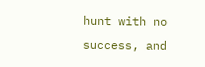hunt with no success, and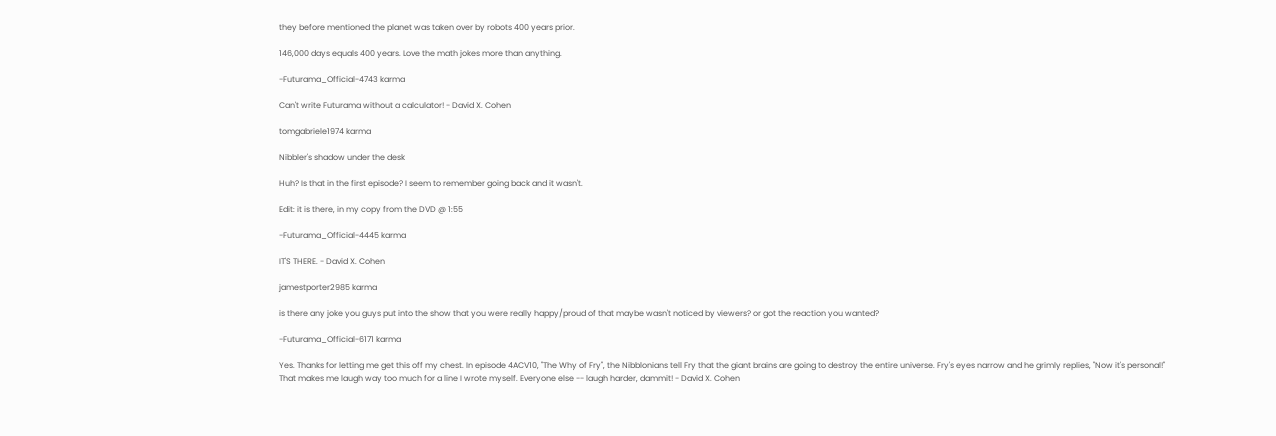they before mentioned the planet was taken over by robots 400 years prior.

146,000 days equals 400 years. Love the math jokes more than anything.

-Futurama_Official-4743 karma

Can't write Futurama without a calculator! - David X. Cohen

tomgabriele1974 karma

Nibbler's shadow under the desk

Huh? Is that in the first episode? I seem to remember going back and it wasn't.

Edit: it is there, in my copy from the DVD @ 1:55

-Futurama_Official-4445 karma

IT'S THERE. - David X. Cohen

jamestporter2985 karma

is there any joke you guys put into the show that you were really happy/proud of that maybe wasn't noticed by viewers? or got the reaction you wanted?

-Futurama_Official-6171 karma

Yes. Thanks for letting me get this off my chest. In episode 4ACV10, "The Why of Fry", the Nibblonians tell Fry that the giant brains are going to destroy the entire universe. Fry's eyes narrow and he grimly replies, "Now it's personal!" That makes me laugh way too much for a line I wrote myself. Everyone else -- laugh harder, dammit! - David X. Cohen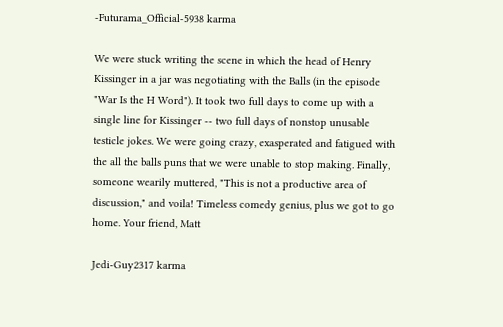-Futurama_Official-5938 karma

We were stuck writing the scene in which the head of Henry Kissinger in a jar was negotiating with the Balls (in the episode "War Is the H Word"). It took two full days to come up with a single line for Kissinger -- two full days of nonstop unusable testicle jokes. We were going crazy, exasperated and fatigued with the all the balls puns that we were unable to stop making. Finally, someone wearily muttered, "This is not a productive area of discussion," and voila! Timeless comedy genius, plus we got to go home. Your friend, Matt

Jedi-Guy2317 karma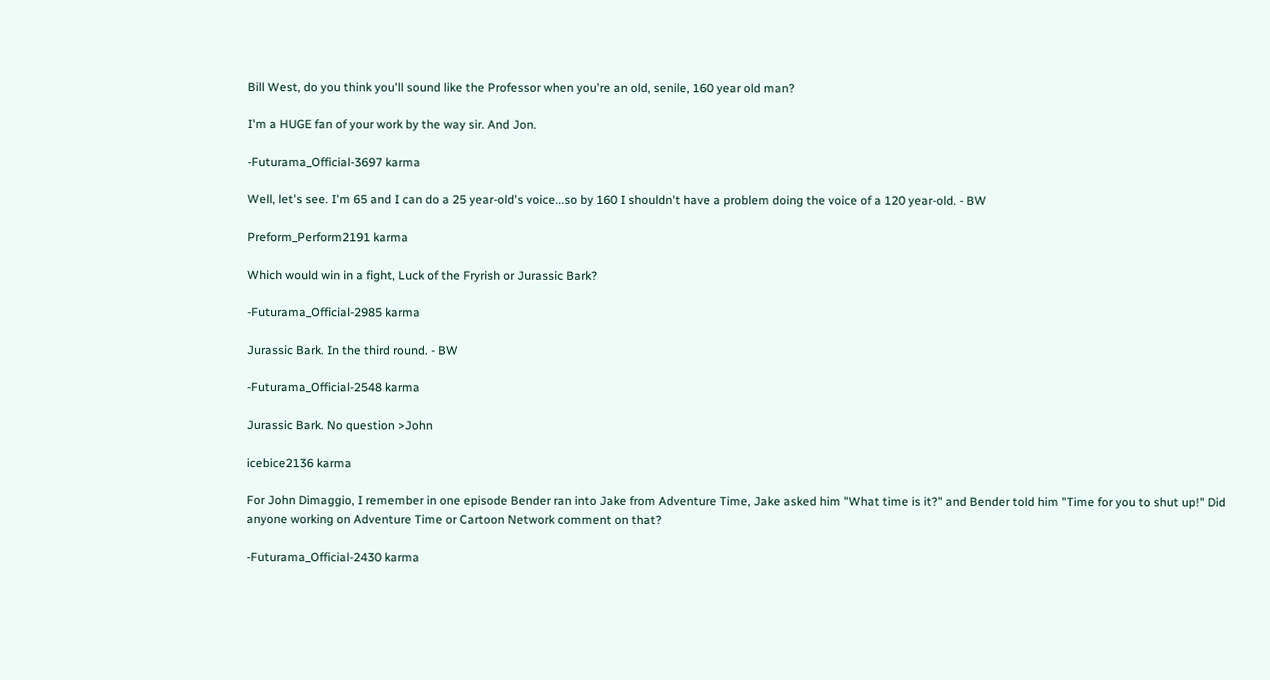Bill West, do you think you'll sound like the Professor when you're an old, senile, 160 year old man?

I'm a HUGE fan of your work by the way sir. And Jon.

-Futurama_Official-3697 karma

Well, let's see. I'm 65 and I can do a 25 year-old's voice...so by 160 I shouldn't have a problem doing the voice of a 120 year-old. - BW

Preform_Perform2191 karma

Which would win in a fight, Luck of the Fryrish or Jurassic Bark?

-Futurama_Official-2985 karma

Jurassic Bark. In the third round. - BW

-Futurama_Official-2548 karma

Jurassic Bark. No question >John

icebice2136 karma

For John Dimaggio, I remember in one episode Bender ran into Jake from Adventure Time, Jake asked him "What time is it?" and Bender told him "Time for you to shut up!" Did anyone working on Adventure Time or Cartoon Network comment on that?

-Futurama_Official-2430 karma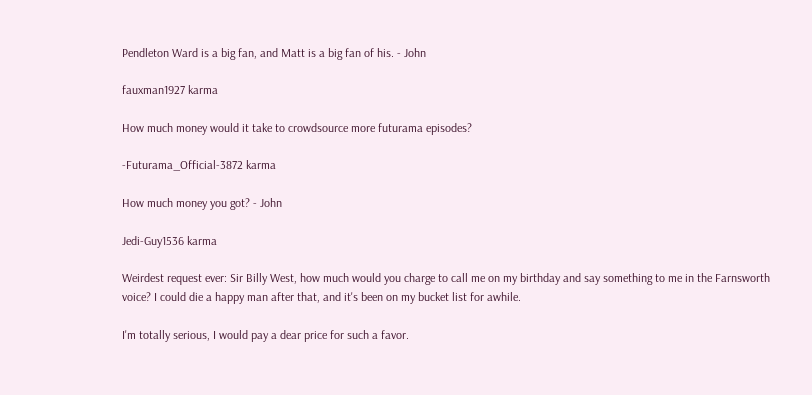Pendleton Ward is a big fan, and Matt is a big fan of his. - John

fauxman1927 karma

How much money would it take to crowdsource more futurama episodes?

-Futurama_Official-3872 karma

How much money you got? - John

Jedi-Guy1536 karma

Weirdest request ever: Sir Billy West, how much would you charge to call me on my birthday and say something to me in the Farnsworth voice? I could die a happy man after that, and it's been on my bucket list for awhile.

I'm totally serious, I would pay a dear price for such a favor.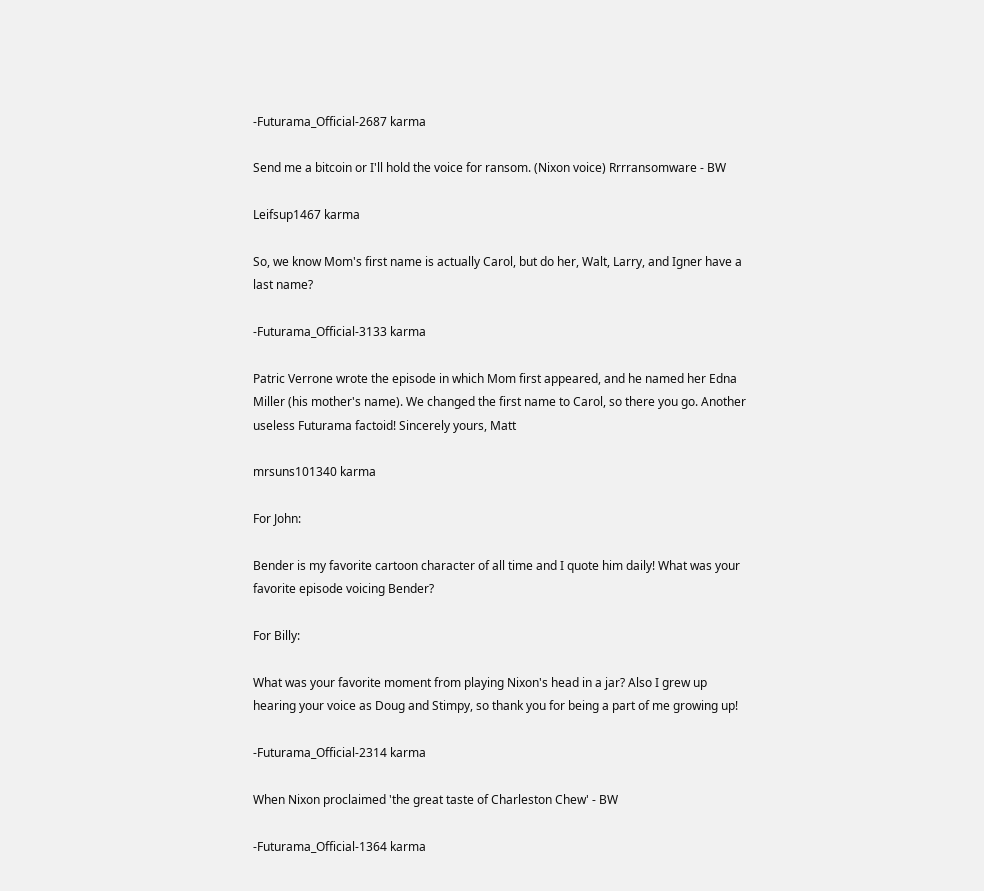-Futurama_Official-2687 karma

Send me a bitcoin or I'll hold the voice for ransom. (Nixon voice) Rrrransomware - BW

Leifsup1467 karma

So, we know Mom's first name is actually Carol, but do her, Walt, Larry, and Igner have a last name?

-Futurama_Official-3133 karma

Patric Verrone wrote the episode in which Mom first appeared, and he named her Edna Miller (his mother's name). We changed the first name to Carol, so there you go. Another useless Futurama factoid! Sincerely yours, Matt

mrsuns101340 karma

For John:

Bender is my favorite cartoon character of all time and I quote him daily! What was your favorite episode voicing Bender?

For Billy:

What was your favorite moment from playing Nixon's head in a jar? Also I grew up hearing your voice as Doug and Stimpy, so thank you for being a part of me growing up!

-Futurama_Official-2314 karma

When Nixon proclaimed 'the great taste of Charleston Chew' - BW

-Futurama_Official-1364 karma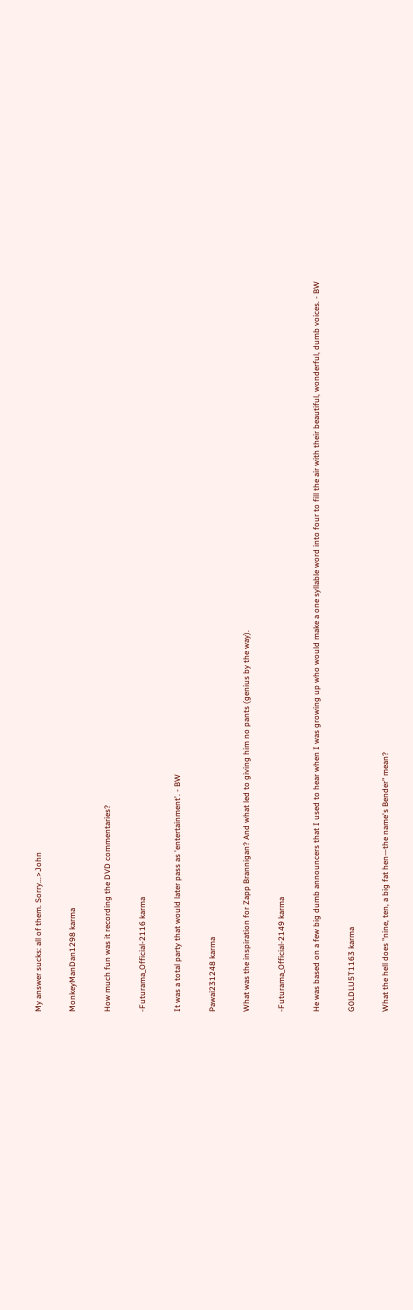My answer sucks: all of them. Sorry...>John

MonkeyManDan1298 karma

How much fun was it recording the DVD commentaries?

-Futurama_Official-2116 karma

It was a total party that would later pass as 'entertainment'. - BW

Pawai231248 karma

What was the inspiration for Zapp Brannigan? And what led to giving him no pants (genius by the way).

-Futurama_Official-2149 karma

He was based on a few big dumb announcers that I used to hear when I was growing up who would make a one syllable word into four to fill the air with their beautiful, wonderful, dumb voices. - BW

G0LDLU5T1163 karma

What the hell does "nine, ten, a big fat hen—the name's Bender" mean?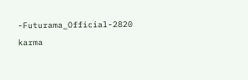-Futurama_Official-2820 karma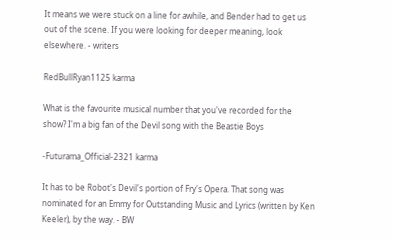It means we were stuck on a line for awhile, and Bender had to get us out of the scene. If you were looking for deeper meaning, look elsewhere. - writers

RedBullRyan1125 karma

What is the favourite musical number that you've recorded for the show? I'm a big fan of the Devil song with the Beastie Boys

-Futurama_Official-2321 karma

It has to be Robot's Devil's portion of Fry's Opera. That song was nominated for an Emmy for Outstanding Music and Lyrics (written by Ken Keeler), by the way. - BW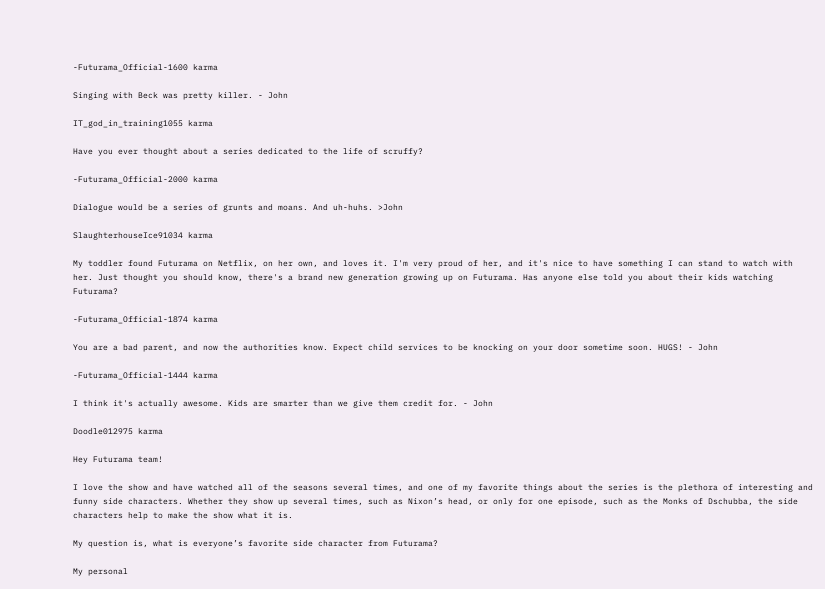-Futurama_Official-1600 karma

Singing with Beck was pretty killer. - John

IT_god_in_training1055 karma

Have you ever thought about a series dedicated to the life of scruffy?

-Futurama_Official-2000 karma

Dialogue would be a series of grunts and moans. And uh-huhs. >John

SlaughterhouseIce91034 karma

My toddler found Futurama on Netflix, on her own, and loves it. I'm very proud of her, and it's nice to have something I can stand to watch with her. Just thought you should know, there's a brand new generation growing up on Futurama. Has anyone else told you about their kids watching Futurama?

-Futurama_Official-1874 karma

You are a bad parent, and now the authorities know. Expect child services to be knocking on your door sometime soon. HUGS! - John

-Futurama_Official-1444 karma

I think it's actually awesome. Kids are smarter than we give them credit for. - John

Doodle012975 karma

Hey Futurama team!

I love the show and have watched all of the seasons several times, and one of my favorite things about the series is the plethora of interesting and funny side characters. Whether they show up several times, such as Nixon’s head, or only for one episode, such as the Monks of Dschubba, the side characters help to make the show what it is.

My question is, what is everyone’s favorite side character from Futurama?

My personal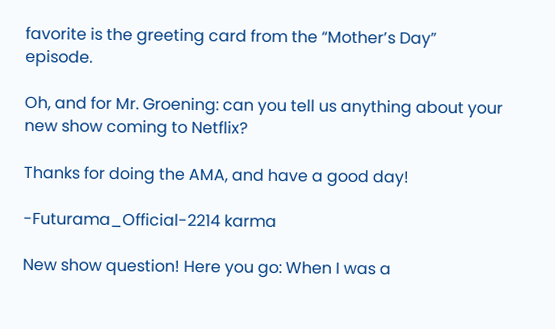favorite is the greeting card from the “Mother’s Day” episode.

Oh, and for Mr. Groening: can you tell us anything about your new show coming to Netflix?

Thanks for doing the AMA, and have a good day!

-Futurama_Official-2214 karma

New show question! Here you go: When I was a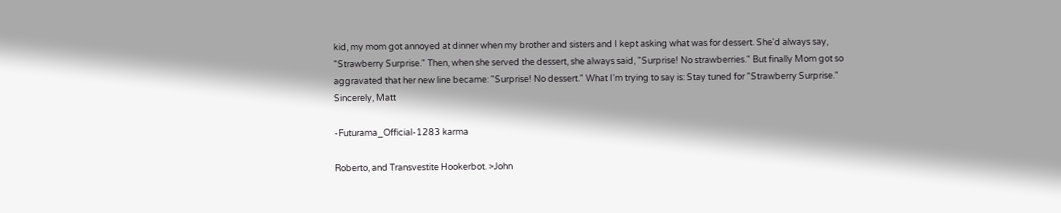kid, my mom got annoyed at dinner when my brother and sisters and I kept asking what was for dessert. She'd always say, "Strawberry Surprise." Then, when she served the dessert, she always said, "Surprise! No strawberries." But finally Mom got so aggravated that her new line became: "Surprise! No dessert." What I'm trying to say is: Stay tuned for "Strawberry Surprise." Sincerely, Matt

-Futurama_Official-1283 karma

Roberto, and Transvestite Hookerbot. >John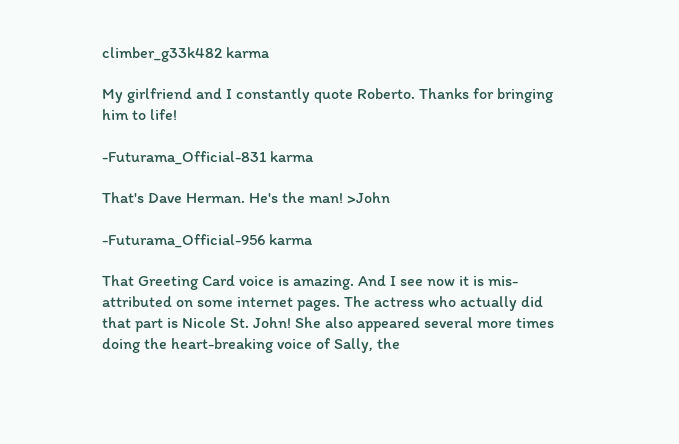climber_g33k482 karma

My girlfriend and I constantly quote Roberto. Thanks for bringing him to life!

-Futurama_Official-831 karma

That's Dave Herman. He's the man! >John

-Futurama_Official-956 karma

That Greeting Card voice is amazing. And I see now it is mis-attributed on some internet pages. The actress who actually did that part is Nicole St. John! She also appeared several more times doing the heart-breaking voice of Sally, the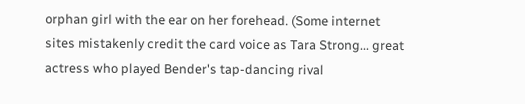orphan girl with the ear on her forehead. (Some internet sites mistakenly credit the card voice as Tara Strong... great actress who played Bender's tap-dancing rival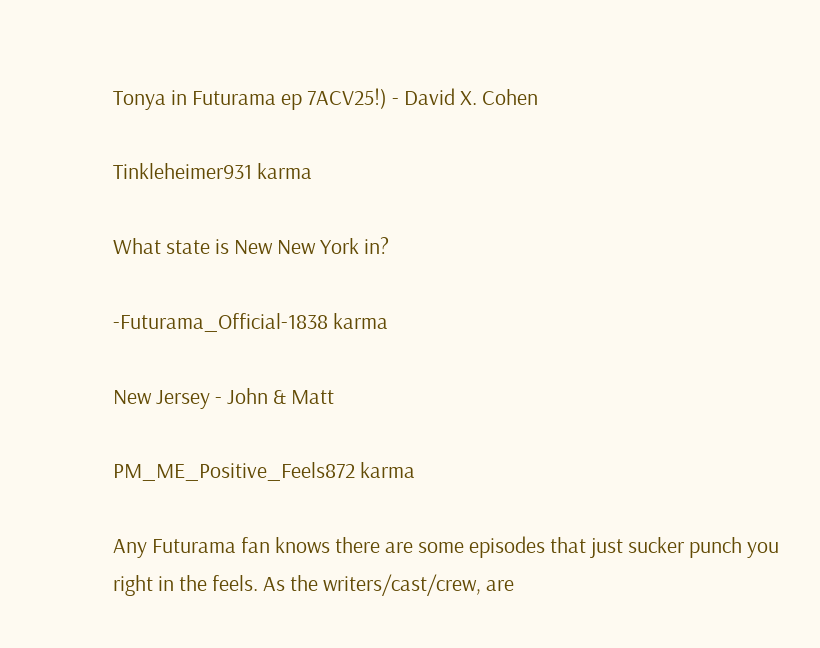Tonya in Futurama ep 7ACV25!) - David X. Cohen

Tinkleheimer931 karma

What state is New New York in?

-Futurama_Official-1838 karma

New Jersey - John & Matt

PM_ME_Positive_Feels872 karma

Any Futurama fan knows there are some episodes that just sucker punch you right in the feels. As the writers/cast/crew, are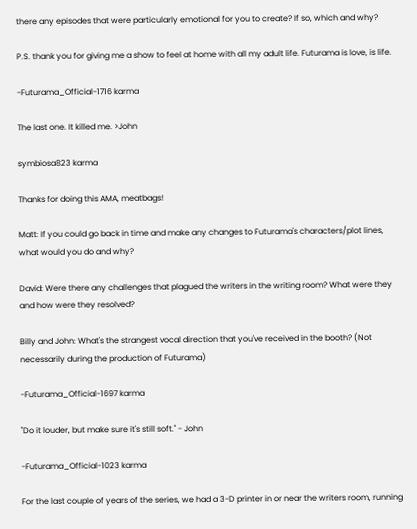there any episodes that were particularly emotional for you to create? If so, which and why?

P.S. thank you for giving me a show to feel at home with all my adult life. Futurama is love, is life.

-Futurama_Official-1716 karma

The last one. It killed me. >John

symbiosa823 karma

Thanks for doing this AMA, meatbags!

Matt: If you could go back in time and make any changes to Futurama's characters/plot lines, what would you do and why?

David: Were there any challenges that plagued the writers in the writing room? What were they and how were they resolved?

Billy and John: What's the strangest vocal direction that you've received in the booth? (Not necessarily during the production of Futurama)

-Futurama_Official-1697 karma

"Do it louder, but make sure it's still soft." - John

-Futurama_Official-1023 karma

For the last couple of years of the series, we had a 3-D printer in or near the writers room, running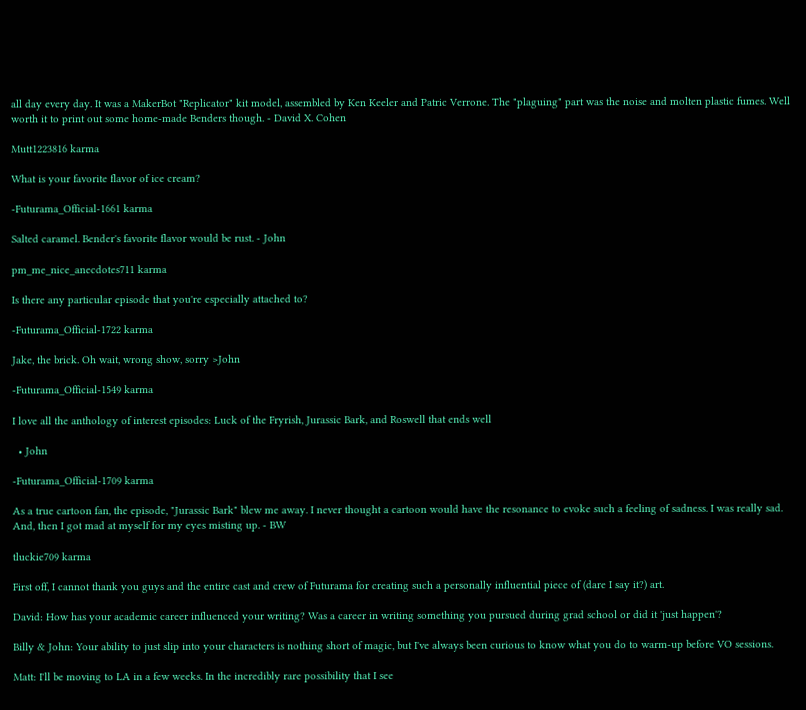all day every day. It was a MakerBot "Replicator" kit model, assembled by Ken Keeler and Patric Verrone. The "plaguing" part was the noise and molten plastic fumes. Well worth it to print out some home-made Benders though. - David X. Cohen

Mutt1223816 karma

What is your favorite flavor of ice cream?

-Futurama_Official-1661 karma

Salted caramel. Bender's favorite flavor would be rust. - John

pm_me_nice_anecdotes711 karma

Is there any particular episode that you're especially attached to?

-Futurama_Official-1722 karma

Jake, the brick. Oh wait, wrong show, sorry >John

-Futurama_Official-1549 karma

I love all the anthology of interest episodes: Luck of the Fryrish, Jurassic Bark, and Roswell that ends well

  • John

-Futurama_Official-1709 karma

As a true cartoon fan, the episode, "Jurassic Bark" blew me away. I never thought a cartoon would have the resonance to evoke such a feeling of sadness. I was really sad. And, then I got mad at myself for my eyes misting up. - BW

tluckie709 karma

First off, I cannot thank you guys and the entire cast and crew of Futurama for creating such a personally influential piece of (dare I say it?) art.

David: How has your academic career influenced your writing? Was a career in writing something you pursued during grad school or did it 'just happen'?

Billy & John: Your ability to just slip into your characters is nothing short of magic, but I've always been curious to know what you do to warm-up before VO sessions.

Matt: I'll be moving to LA in a few weeks. In the incredibly rare possibility that I see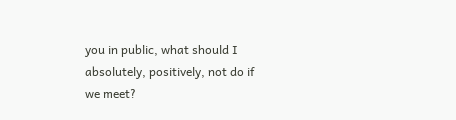you in public, what should I absolutely, positively, not do if we meet?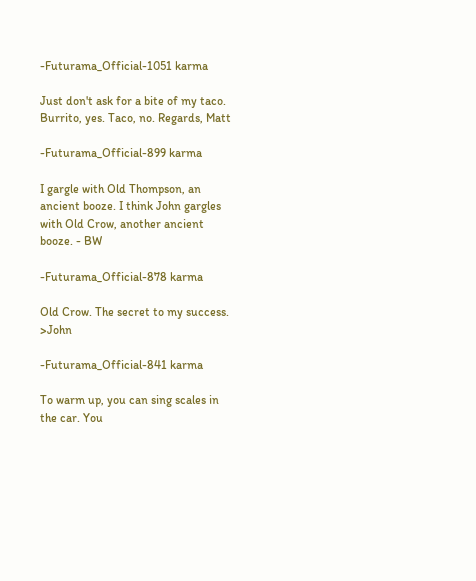-Futurama_Official-1051 karma

Just don't ask for a bite of my taco. Burrito, yes. Taco, no. Regards, Matt

-Futurama_Official-899 karma

I gargle with Old Thompson, an ancient booze. I think John gargles with Old Crow, another ancient booze. - BW

-Futurama_Official-878 karma

Old Crow. The secret to my success. >John

-Futurama_Official-841 karma

To warm up, you can sing scales in the car. You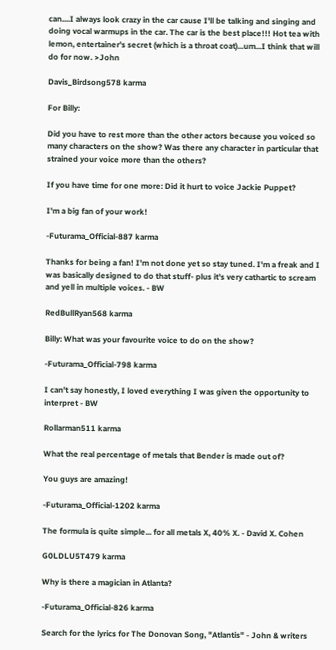can....I always look crazy in the car cause I'll be talking and singing and doing vocal warmups in the car. The car is the best place!!! Hot tea with lemon, entertainer's secret (which is a throat coat)...um...I think that will do for now. >John

Davis_Birdsong578 karma

For Billy:

Did you have to rest more than the other actors because you voiced so many characters on the show? Was there any character in particular that strained your voice more than the others?

If you have time for one more: Did it hurt to voice Jackie Puppet?

I'm a big fan of your work!

-Futurama_Official-887 karma

Thanks for being a fan! I'm not done yet so stay tuned. I'm a freak and I was basically designed to do that stuff- plus it's very cathartic to scream and yell in multiple voices. - BW

RedBullRyan568 karma

Billy: What was your favourite voice to do on the show?

-Futurama_Official-798 karma

I can't say honestly, I loved everything I was given the opportunity to interpret - BW

Rollarman511 karma

What the real percentage of metals that Bender is made out of?

You guys are amazing!

-Futurama_Official-1202 karma

The formula is quite simple... for all metals X, 40% X. - David X. Cohen

G0LDLU5T479 karma

Why is there a magician in Atlanta?

-Futurama_Official-826 karma

Search for the lyrics for The Donovan Song, "Atlantis" - John & writers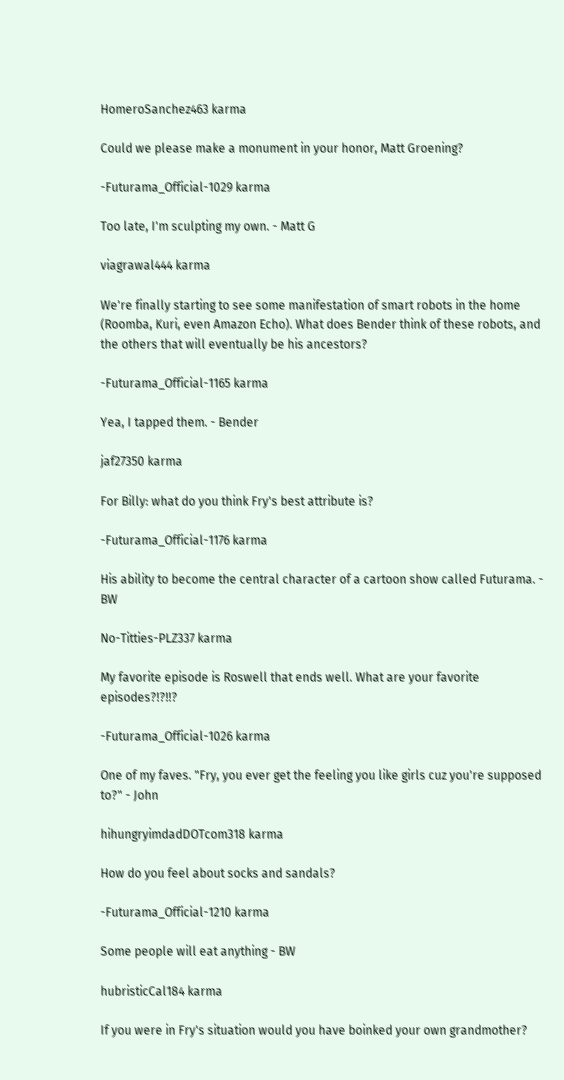HomeroSanchez463 karma

Could we please make a monument in your honor, Matt Groening?

-Futurama_Official-1029 karma

Too late, I'm sculpting my own. - Matt G

viagrawal444 karma

We're finally starting to see some manifestation of smart robots in the home (Roomba, Kuri, even Amazon Echo). What does Bender think of these robots, and the others that will eventually be his ancestors?

-Futurama_Official-1165 karma

Yea, I tapped them. - Bender

jaf27350 karma

For Billy: what do you think Fry's best attribute is?

-Futurama_Official-1176 karma

His ability to become the central character of a cartoon show called Futurama. - BW

No-Titties-PLZ337 karma

My favorite episode is Roswell that ends well. What are your favorite episodes?!?!!?

-Futurama_Official-1026 karma

One of my faves. "Fry, you ever get the feeling you like girls cuz you're supposed to?" - John

hihungryimdadDOTcom318 karma

How do you feel about socks and sandals?

-Futurama_Official-1210 karma

Some people will eat anything - BW

hubristicCal184 karma

If you were in Fry's situation would you have boinked your own grandmother?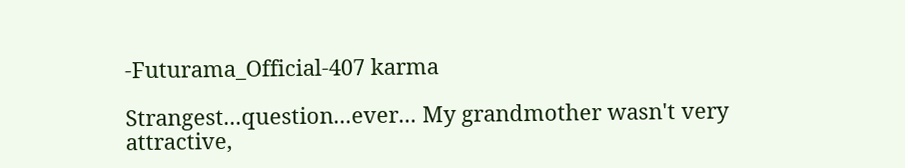-Futurama_Official-407 karma

Strangest...question...ever... My grandmother wasn't very attractive,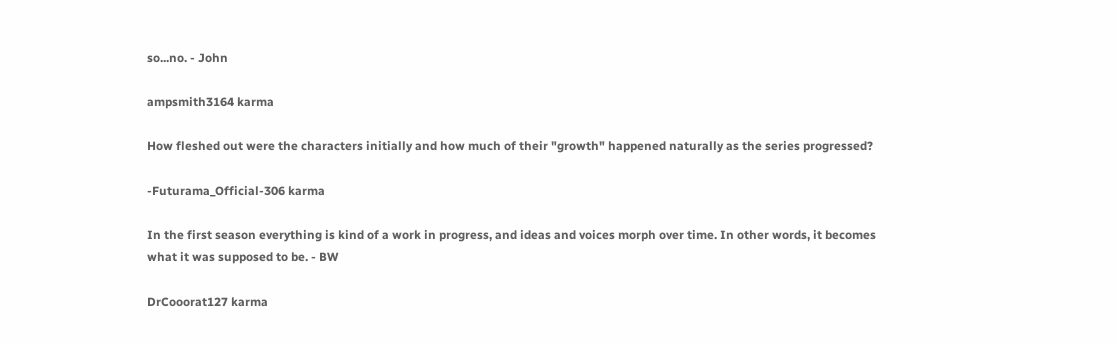so...no. - John

ampsmith3164 karma

How fleshed out were the characters initially and how much of their "growth" happened naturally as the series progressed?

-Futurama_Official-306 karma

In the first season everything is kind of a work in progress, and ideas and voices morph over time. In other words, it becomes what it was supposed to be. - BW

DrCooorat127 karma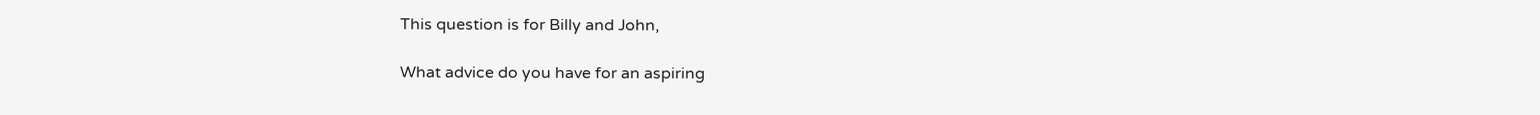This question is for Billy and John,

What advice do you have for an aspiring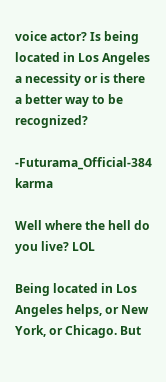voice actor? Is being located in Los Angeles a necessity or is there a better way to be recognized?

-Futurama_Official-384 karma

Well where the hell do you live? LOL

Being located in Los Angeles helps, or New York, or Chicago. But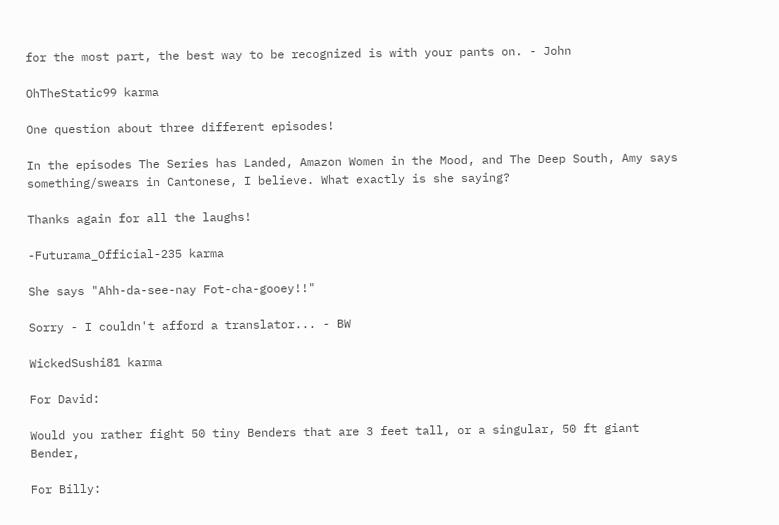for the most part, the best way to be recognized is with your pants on. - John

OhTheStatic99 karma

One question about three different episodes!

In the episodes The Series has Landed, Amazon Women in the Mood, and The Deep South, Amy says something/swears in Cantonese, I believe. What exactly is she saying?

Thanks again for all the laughs!

-Futurama_Official-235 karma

She says "Ahh-da-see-nay Fot-cha-gooey!!"

Sorry - I couldn't afford a translator... - BW

WickedSushi81 karma

For David:

Would you rather fight 50 tiny Benders that are 3 feet tall, or a singular, 50 ft giant Bender,

For Billy: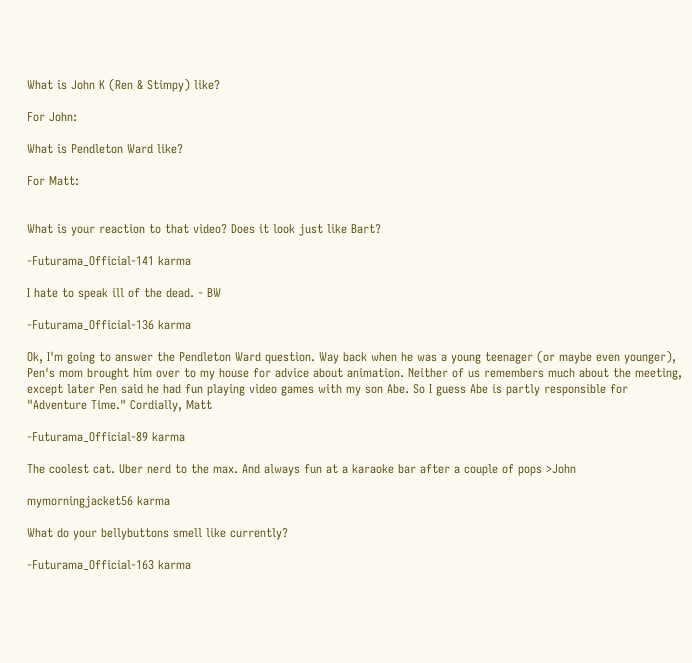What is John K (Ren & Stimpy) like?

For John:

What is Pendleton Ward like?

For Matt:


What is your reaction to that video? Does it look just like Bart?

-Futurama_Official-141 karma

I hate to speak ill of the dead. - BW

-Futurama_Official-136 karma

Ok, I'm going to answer the Pendleton Ward question. Way back when he was a young teenager (or maybe even younger), Pen's mom brought him over to my house for advice about animation. Neither of us remembers much about the meeting, except later Pen said he had fun playing video games with my son Abe. So I guess Abe is partly responsible for "Adventure Time." Cordially, Matt

-Futurama_Official-89 karma

The coolest cat. Uber nerd to the max. And always fun at a karaoke bar after a couple of pops >John

mymorningjacket56 karma

What do your bellybuttons smell like currently?

-Futurama_Official-163 karma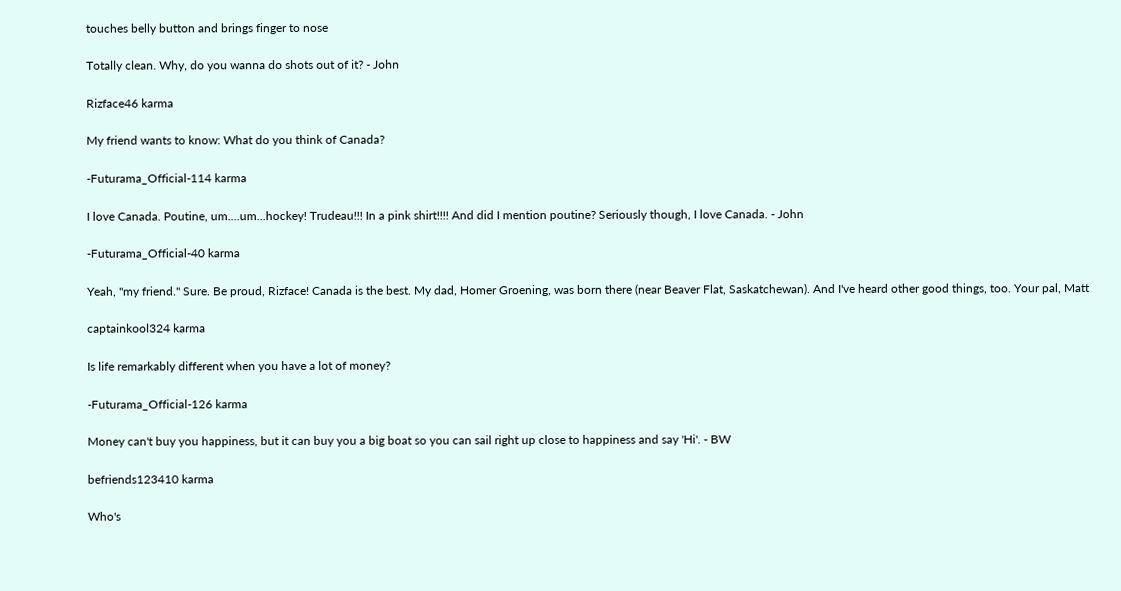touches belly button and brings finger to nose

Totally clean. Why, do you wanna do shots out of it? - John

Rizface46 karma

My friend wants to know: What do you think of Canada?

-Futurama_Official-114 karma

I love Canada. Poutine, um....um...hockey! Trudeau!!! In a pink shirt!!!! And did I mention poutine? Seriously though, I love Canada. - John

-Futurama_Official-40 karma

Yeah, "my friend." Sure. Be proud, Rizface! Canada is the best. My dad, Homer Groening, was born there (near Beaver Flat, Saskatchewan). And I've heard other good things, too. Your pal, Matt

captainkool324 karma

Is life remarkably different when you have a lot of money?

-Futurama_Official-126 karma

Money can't buy you happiness, but it can buy you a big boat so you can sail right up close to happiness and say 'Hi'. - BW

befriends123410 karma

Who's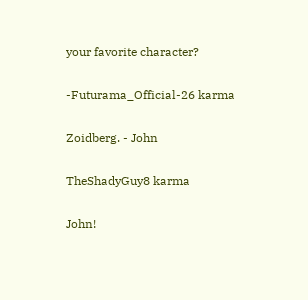your favorite character?

-Futurama_Official-26 karma

Zoidberg. - John

TheShadyGuy8 karma

John!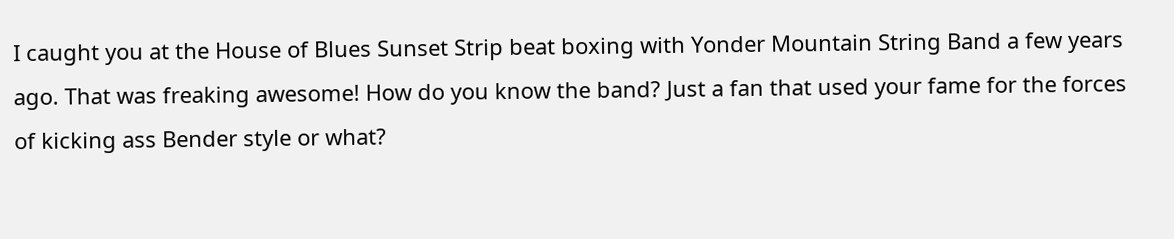I caught you at the House of Blues Sunset Strip beat boxing with Yonder Mountain String Band a few years ago. That was freaking awesome! How do you know the band? Just a fan that used your fame for the forces of kicking ass Bender style or what?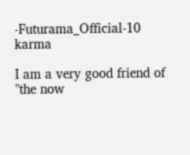-Futurama_Official-10 karma

I am a very good friend of "the now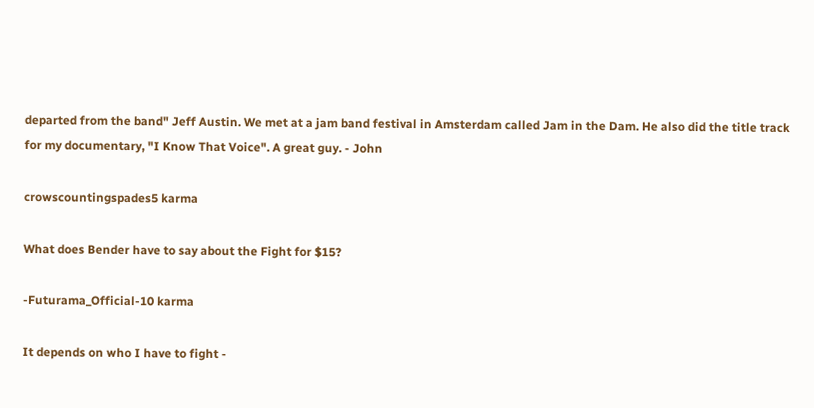departed from the band" Jeff Austin. We met at a jam band festival in Amsterdam called Jam in the Dam. He also did the title track for my documentary, "I Know That Voice". A great guy. - John

crowscountingspades5 karma

What does Bender have to say about the Fight for $15?

-Futurama_Official-10 karma

It depends on who I have to fight -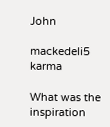John

mackedeli5 karma

What was the inspiration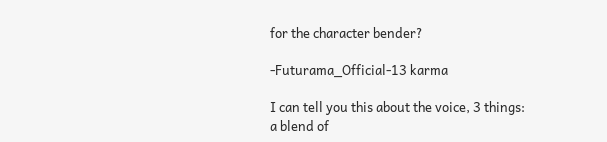for the character bender?

-Futurama_Official-13 karma

I can tell you this about the voice, 3 things: a blend of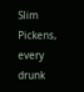Slim Pickens, every drunk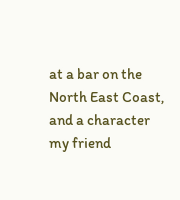at a bar on the North East Coast, and a character my friend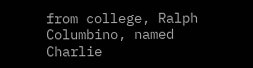from college, Ralph Columbino, named Charlie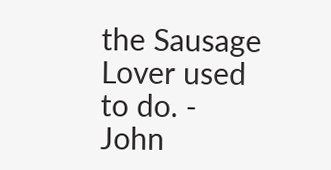the Sausage Lover used to do. - John